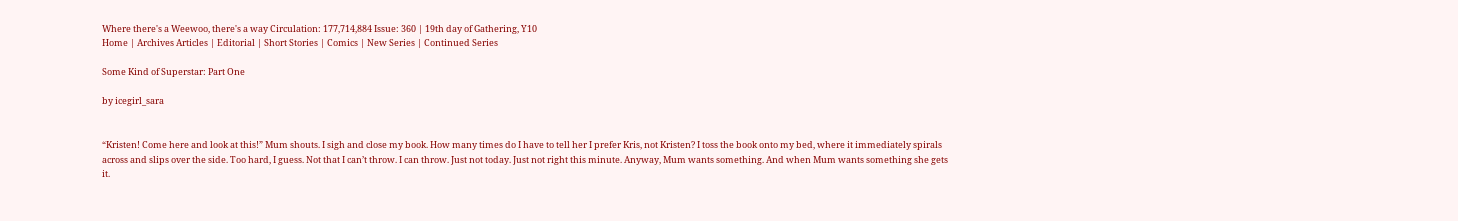Where there's a Weewoo, there's a way Circulation: 177,714,884 Issue: 360 | 19th day of Gathering, Y10
Home | Archives Articles | Editorial | Short Stories | Comics | New Series | Continued Series

Some Kind of Superstar: Part One

by icegirl_sara


“Kristen! Come here and look at this!” Mum shouts. I sigh and close my book. How many times do I have to tell her I prefer Kris, not Kristen? I toss the book onto my bed, where it immediately spirals across and slips over the side. Too hard, I guess. Not that I can’t throw. I can throw. Just not today. Just not right this minute. Anyway, Mum wants something. And when Mum wants something she gets it.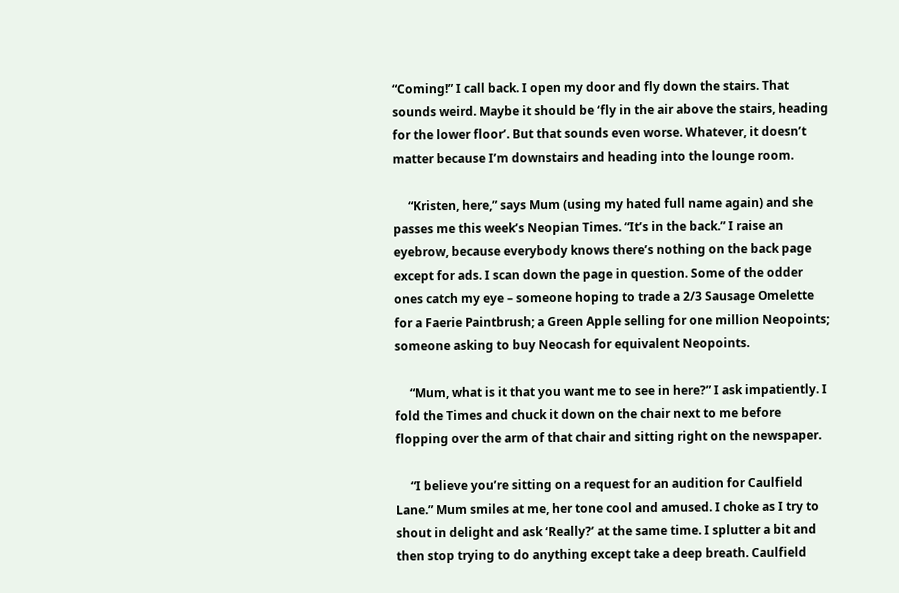“Coming!” I call back. I open my door and fly down the stairs. That sounds weird. Maybe it should be ‘fly in the air above the stairs, heading for the lower floor’. But that sounds even worse. Whatever, it doesn’t matter because I’m downstairs and heading into the lounge room.

     “Kristen, here,” says Mum (using my hated full name again) and she passes me this week’s Neopian Times. “It’s in the back.” I raise an eyebrow, because everybody knows there’s nothing on the back page except for ads. I scan down the page in question. Some of the odder ones catch my eye – someone hoping to trade a 2/3 Sausage Omelette for a Faerie Paintbrush; a Green Apple selling for one million Neopoints; someone asking to buy Neocash for equivalent Neopoints.

     “Mum, what is it that you want me to see in here?” I ask impatiently. I fold the Times and chuck it down on the chair next to me before flopping over the arm of that chair and sitting right on the newspaper.

     “I believe you’re sitting on a request for an audition for Caulfield Lane.” Mum smiles at me, her tone cool and amused. I choke as I try to shout in delight and ask ‘Really?’ at the same time. I splutter a bit and then stop trying to do anything except take a deep breath. Caulfield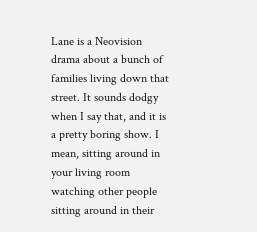Lane is a Neovision drama about a bunch of families living down that street. It sounds dodgy when I say that, and it is a pretty boring show. I mean, sitting around in your living room watching other people sitting around in their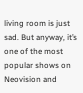living room is just sad. But anyway, it’s one of the most popular shows on Neovision and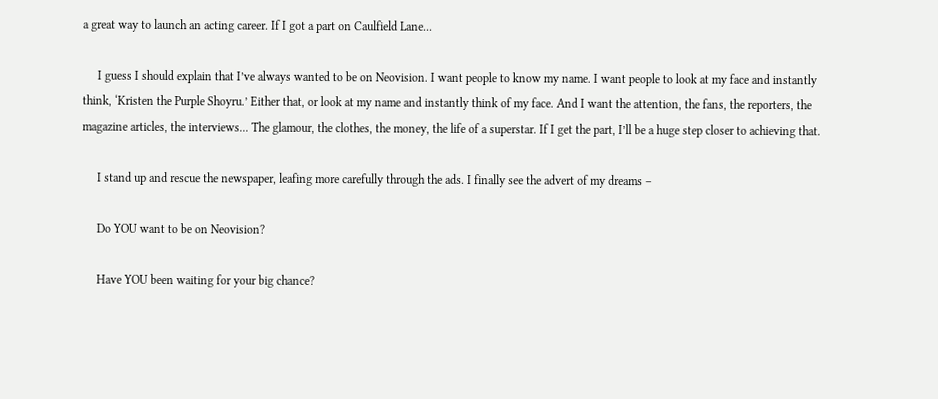a great way to launch an acting career. If I got a part on Caulfield Lane...

     I guess I should explain that I’ve always wanted to be on Neovision. I want people to know my name. I want people to look at my face and instantly think, ‘Kristen the Purple Shoyru.’ Either that, or look at my name and instantly think of my face. And I want the attention, the fans, the reporters, the magazine articles, the interviews... The glamour, the clothes, the money, the life of a superstar. If I get the part, I’ll be a huge step closer to achieving that.

     I stand up and rescue the newspaper, leafing more carefully through the ads. I finally see the advert of my dreams –

     Do YOU want to be on Neovision?

     Have YOU been waiting for your big chance?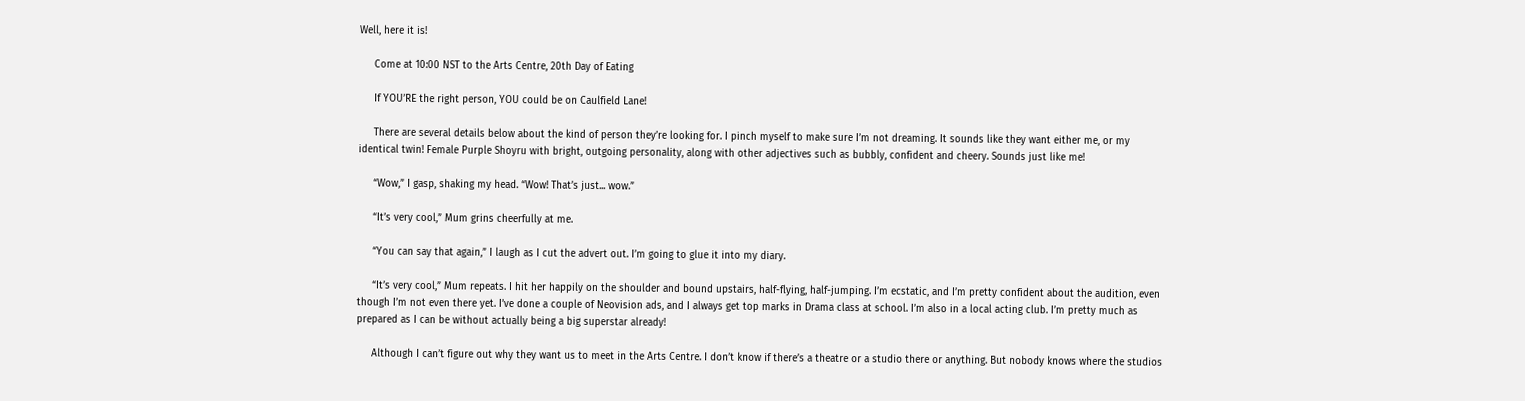Well, here it is!

     Come at 10:00 NST to the Arts Centre, 20th Day of Eating

     If YOU’RE the right person, YOU could be on Caulfield Lane!

     There are several details below about the kind of person they’re looking for. I pinch myself to make sure I’m not dreaming. It sounds like they want either me, or my identical twin! Female Purple Shoyru with bright, outgoing personality, along with other adjectives such as bubbly, confident and cheery. Sounds just like me!

     “Wow,” I gasp, shaking my head. “Wow! That’s just... wow.”

     “It’s very cool,” Mum grins cheerfully at me.

     “You can say that again,” I laugh as I cut the advert out. I’m going to glue it into my diary.

     “It’s very cool,” Mum repeats. I hit her happily on the shoulder and bound upstairs, half-flying, half-jumping. I’m ecstatic, and I’m pretty confident about the audition, even though I’m not even there yet. I’ve done a couple of Neovision ads, and I always get top marks in Drama class at school. I’m also in a local acting club. I’m pretty much as prepared as I can be without actually being a big superstar already!

     Although I can’t figure out why they want us to meet in the Arts Centre. I don’t know if there’s a theatre or a studio there or anything. But nobody knows where the studios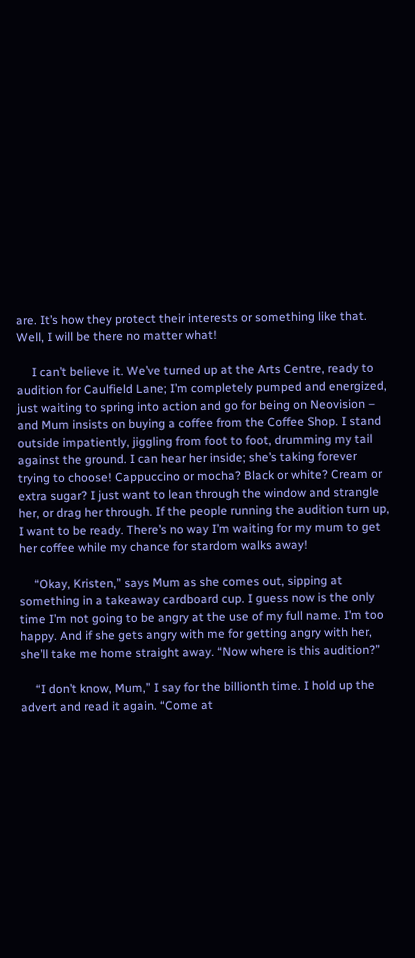are. It’s how they protect their interests or something like that. Well, I will be there no matter what!

     I can’t believe it. We’ve turned up at the Arts Centre, ready to audition for Caulfield Lane; I’m completely pumped and energized, just waiting to spring into action and go for being on Neovision – and Mum insists on buying a coffee from the Coffee Shop. I stand outside impatiently, jiggling from foot to foot, drumming my tail against the ground. I can hear her inside; she’s taking forever trying to choose! Cappuccino or mocha? Black or white? Cream or extra sugar? I just want to lean through the window and strangle her, or drag her through. If the people running the audition turn up, I want to be ready. There’s no way I’m waiting for my mum to get her coffee while my chance for stardom walks away!

     “Okay, Kristen,” says Mum as she comes out, sipping at something in a takeaway cardboard cup. I guess now is the only time I’m not going to be angry at the use of my full name. I’m too happy. And if she gets angry with me for getting angry with her, she’ll take me home straight away. “Now where is this audition?”

     “I don’t know, Mum,” I say for the billionth time. I hold up the advert and read it again. “Come at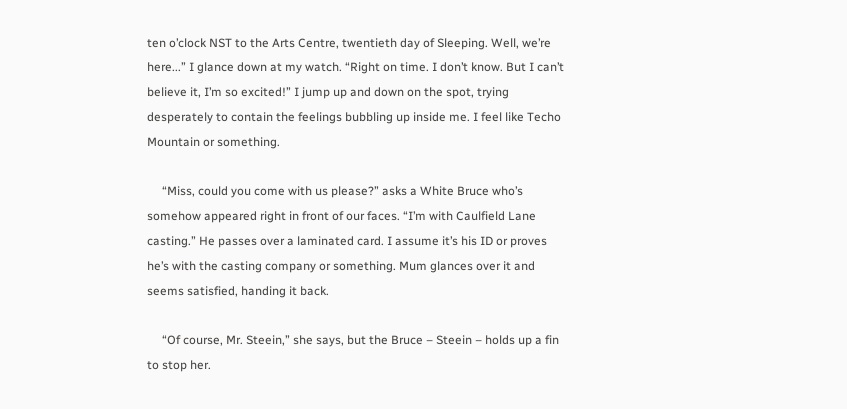ten o’clock NST to the Arts Centre, twentieth day of Sleeping. Well, we’re here...” I glance down at my watch. “Right on time. I don’t know. But I can’t believe it, I’m so excited!” I jump up and down on the spot, trying desperately to contain the feelings bubbling up inside me. I feel like Techo Mountain or something.

     “Miss, could you come with us please?” asks a White Bruce who’s somehow appeared right in front of our faces. “I’m with Caulfield Lane casting.” He passes over a laminated card. I assume it’s his ID or proves he’s with the casting company or something. Mum glances over it and seems satisfied, handing it back.

     “Of course, Mr. Steein,” she says, but the Bruce – Steein – holds up a fin to stop her.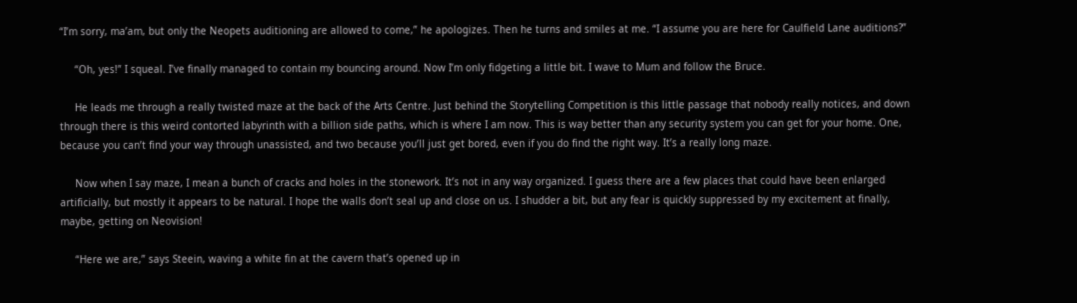“I’m sorry, ma’am, but only the Neopets auditioning are allowed to come,” he apologizes. Then he turns and smiles at me. “I assume you are here for Caulfield Lane auditions?”

     “Oh, yes!” I squeal. I’ve finally managed to contain my bouncing around. Now I’m only fidgeting a little bit. I wave to Mum and follow the Bruce.

     He leads me through a really twisted maze at the back of the Arts Centre. Just behind the Storytelling Competition is this little passage that nobody really notices, and down through there is this weird contorted labyrinth with a billion side paths, which is where I am now. This is way better than any security system you can get for your home. One, because you can’t find your way through unassisted, and two because you’ll just get bored, even if you do find the right way. It’s a really long maze.

     Now when I say maze, I mean a bunch of cracks and holes in the stonework. It’s not in any way organized. I guess there are a few places that could have been enlarged artificially, but mostly it appears to be natural. I hope the walls don’t seal up and close on us. I shudder a bit, but any fear is quickly suppressed by my excitement at finally, maybe, getting on Neovision!

     “Here we are,” says Steein, waving a white fin at the cavern that’s opened up in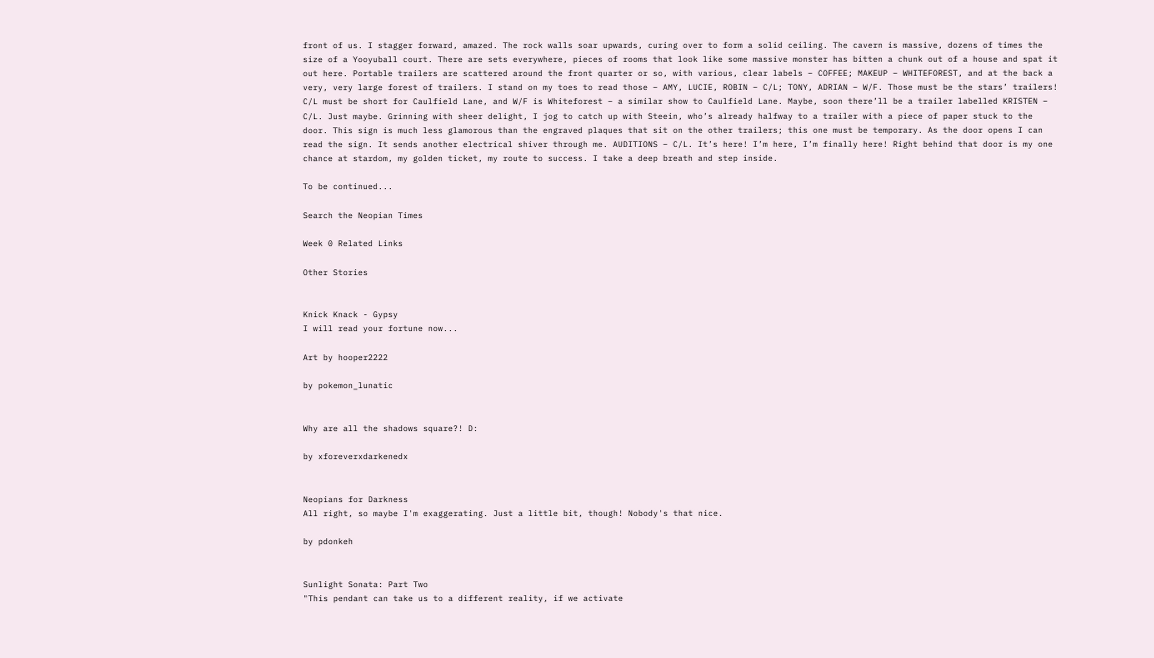front of us. I stagger forward, amazed. The rock walls soar upwards, curing over to form a solid ceiling. The cavern is massive, dozens of times the size of a Yooyuball court. There are sets everywhere, pieces of rooms that look like some massive monster has bitten a chunk out of a house and spat it out here. Portable trailers are scattered around the front quarter or so, with various, clear labels – COFFEE; MAKEUP – WHITEFOREST, and at the back a very, very large forest of trailers. I stand on my toes to read those – AMY, LUCIE, ROBIN – C/L; TONY, ADRIAN – W/F. Those must be the stars’ trailers! C/L must be short for Caulfield Lane, and W/F is Whiteforest – a similar show to Caulfield Lane. Maybe, soon there’ll be a trailer labelled KRISTEN – C/L. Just maybe. Grinning with sheer delight, I jog to catch up with Steein, who’s already halfway to a trailer with a piece of paper stuck to the door. This sign is much less glamorous than the engraved plaques that sit on the other trailers; this one must be temporary. As the door opens I can read the sign. It sends another electrical shiver through me. AUDITIONS – C/L. It’s here! I’m here, I’m finally here! Right behind that door is my one chance at stardom, my golden ticket, my route to success. I take a deep breath and step inside.

To be continued...

Search the Neopian Times

Week 0 Related Links

Other Stories


Knick Knack - Gypsy
I will read your fortune now...

Art by hooper2222

by pokemon_lunatic


Why are all the shadows square?! D:

by xforeverxdarkenedx


Neopians for Darkness
All right, so maybe I'm exaggerating. Just a little bit, though! Nobody's that nice.

by pdonkeh


Sunlight Sonata: Part Two
"This pendant can take us to a different reality, if we activate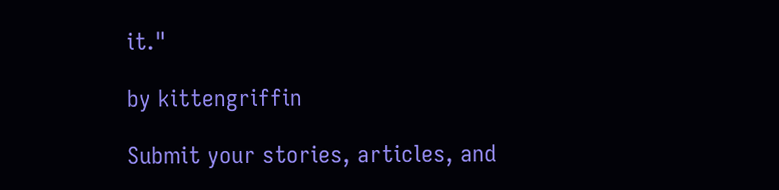it."

by kittengriffin

Submit your stories, articles, and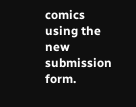comics using the new submission form.